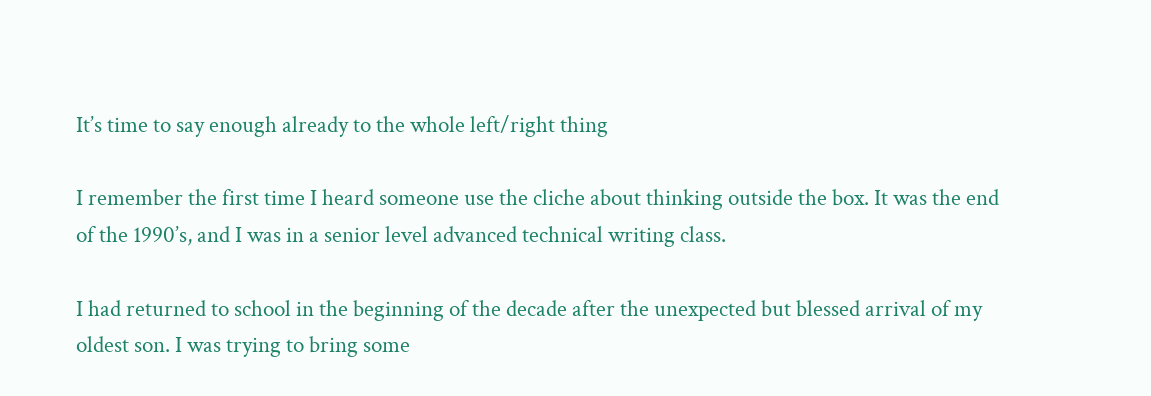It’s time to say enough already to the whole left/right thing

I remember the first time I heard someone use the cliche about thinking outside the box. It was the end of the 1990’s, and I was in a senior level advanced technical writing class.

I had returned to school in the beginning of the decade after the unexpected but blessed arrival of my oldest son. I was trying to bring some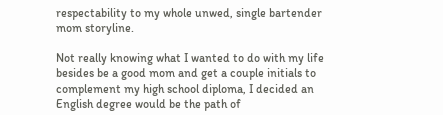respectability to my whole unwed, single bartender mom storyline.

Not really knowing what I wanted to do with my life besides be a good mom and get a couple initials to complement my high school diploma, I decided an English degree would be the path of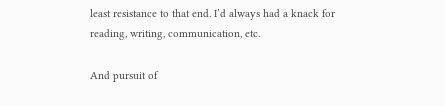least resistance to that end. I’d always had a knack for reading, writing, communication, etc.

And pursuit of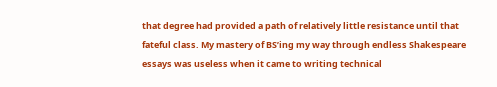that degree had provided a path of relatively little resistance until that fateful class. My mastery of BS’ing my way through endless Shakespeare essays was useless when it came to writing technical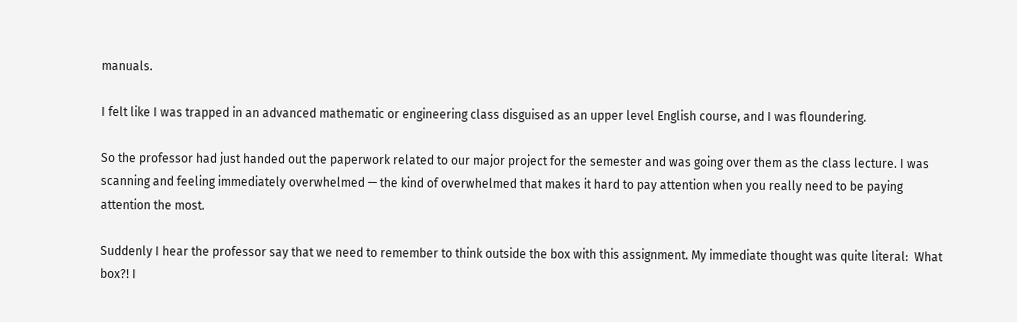manuals.

I felt like I was trapped in an advanced mathematic or engineering class disguised as an upper level English course, and I was floundering.

So the professor had just handed out the paperwork related to our major project for the semester and was going over them as the class lecture. I was scanning and feeling immediately overwhelmed — the kind of overwhelmed that makes it hard to pay attention when you really need to be paying attention the most.

Suddenly I hear the professor say that we need to remember to think outside the box with this assignment. My immediate thought was quite literal:  What box?! I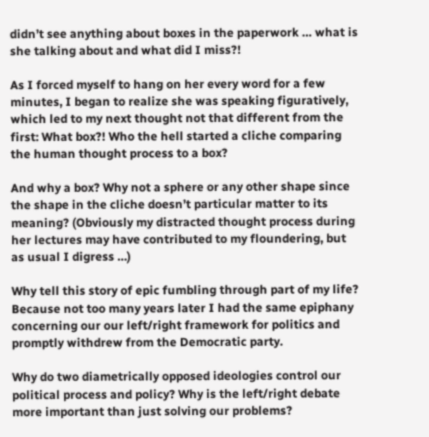didn’t see anything about boxes in the paperwork … what is she talking about and what did I miss?!

As I forced myself to hang on her every word for a few minutes, I began to realize she was speaking figuratively, which led to my next thought not that different from the first: What box?! Who the hell started a cliche comparing the human thought process to a box?

And why a box? Why not a sphere or any other shape since the shape in the cliche doesn’t particular matter to its meaning? (Obviously my distracted thought process during her lectures may have contributed to my floundering, but as usual I digress …)

Why tell this story of epic fumbling through part of my life? Because not too many years later I had the same epiphany concerning our our left/right framework for politics and promptly withdrew from the Democratic party.

Why do two diametrically opposed ideologies control our political process and policy? Why is the left/right debate more important than just solving our problems?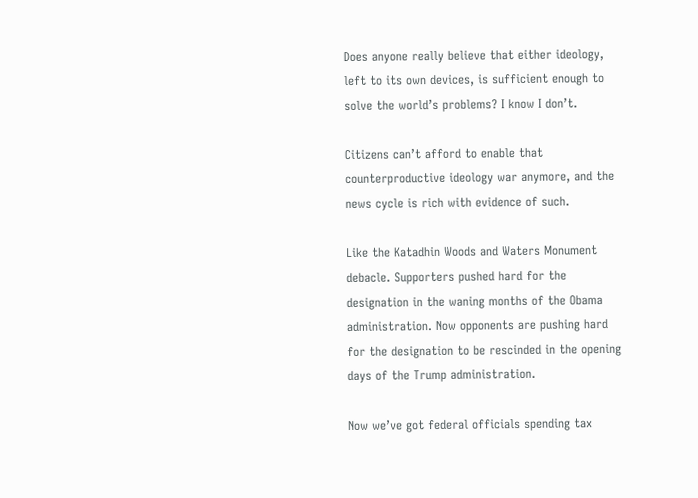Does anyone really believe that either ideology, left to its own devices, is sufficient enough to solve the world’s problems? I know I don’t.

Citizens can’t afford to enable that counterproductive ideology war anymore, and the news cycle is rich with evidence of such.

Like the Katadhin Woods and Waters Monument debacle. Supporters pushed hard for the designation in the waning months of the Obama administration. Now opponents are pushing hard for the designation to be rescinded in the opening days of the Trump administration.

Now we’ve got federal officials spending tax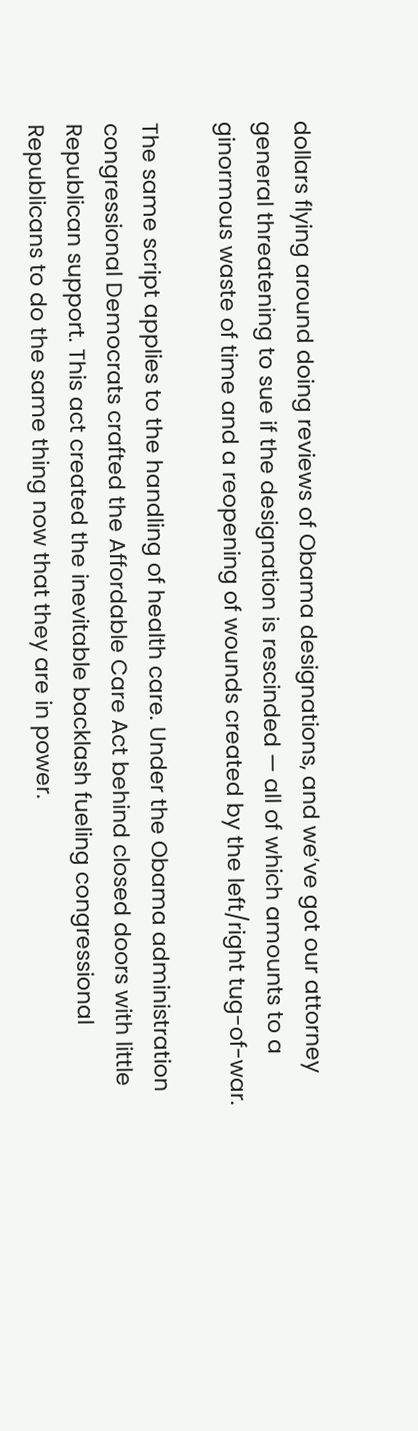dollars flying around doing reviews of Obama designations, and we’ve got our attorney general threatening to sue if the designation is rescinded — all of which amounts to a ginormous waste of time and a reopening of wounds created by the left/right tug-of-war.

The same script applies to the handling of health care. Under the Obama administration congressional Democrats crafted the Affordable Care Act behind closed doors with little Republican support. This act created the inevitable backlash fueling congressional Republicans to do the same thing now that they are in power.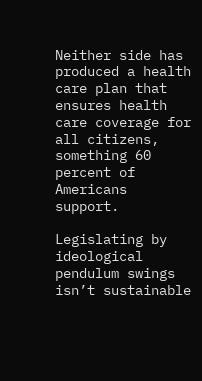Neither side has produced a health care plan that ensures health care coverage for all citizens, something 60 percent of Americans support.

Legislating by ideological pendulum swings isn’t sustainable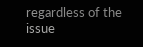regardless of the issue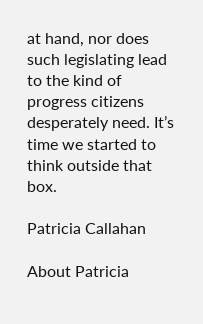at hand, nor does such legislating lead to the kind of progress citizens desperately need. It’s time we started to think outside that box.

Patricia Callahan

About Patricia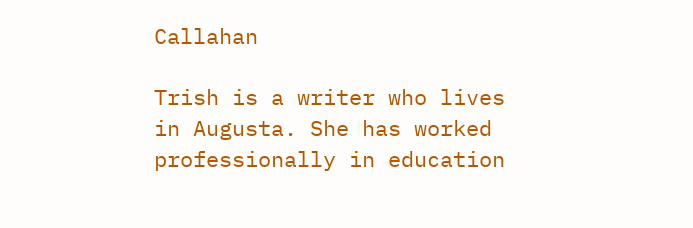Callahan

Trish is a writer who lives in Augusta. She has worked professionally in education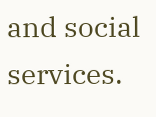and social services.